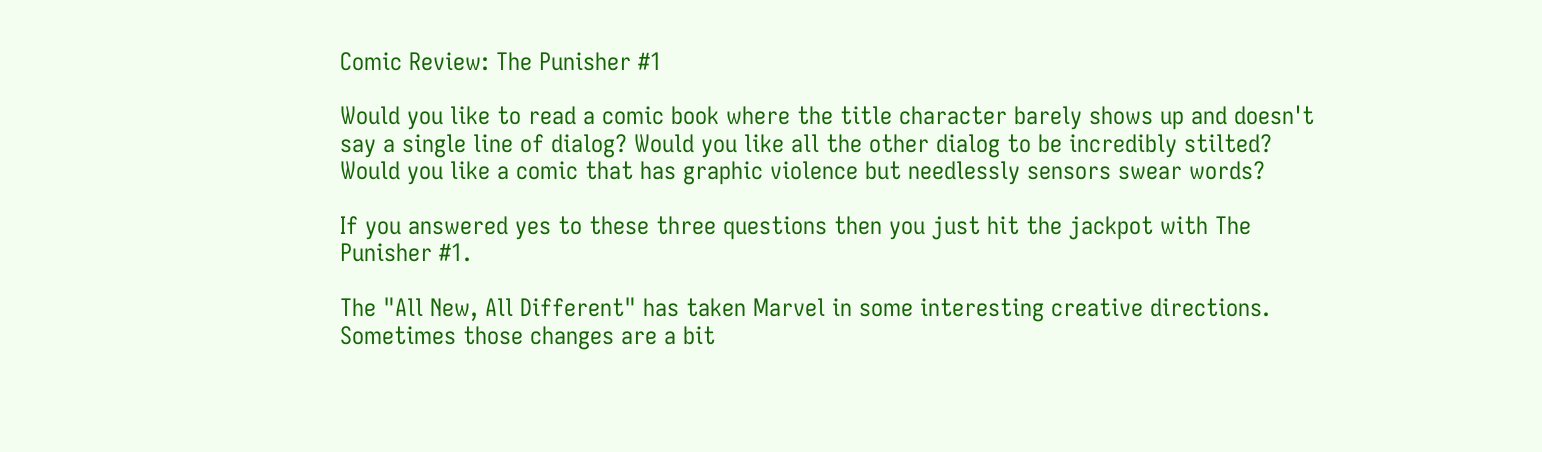Comic Review: The Punisher #1

Would you like to read a comic book where the title character barely shows up and doesn't say a single line of dialog? Would you like all the other dialog to be incredibly stilted? Would you like a comic that has graphic violence but needlessly sensors swear words?

If you answered yes to these three questions then you just hit the jackpot with The Punisher #1.

The "All New, All Different" has taken Marvel in some interesting creative directions. Sometimes those changes are a bit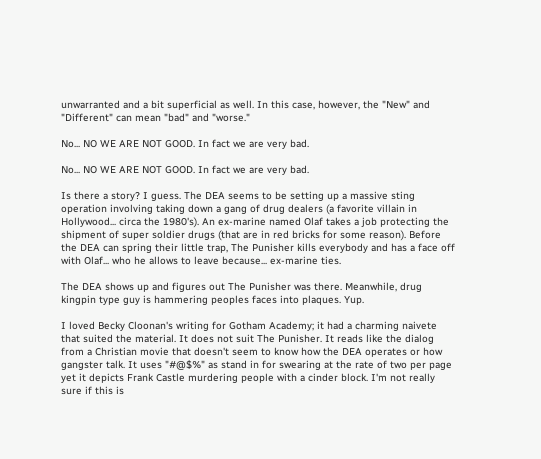unwarranted and a bit superficial as well. In this case, however, the "New" and "Different" can mean "bad" and "worse."

No... NO WE ARE NOT GOOD. In fact we are very bad.

No... NO WE ARE NOT GOOD. In fact we are very bad.

Is there a story? I guess. The DEA seems to be setting up a massive sting operation involving taking down a gang of drug dealers (a favorite villain in Hollywood... circa the 1980's). An ex-marine named Olaf takes a job protecting the shipment of super soldier drugs (that are in red bricks for some reason). Before the DEA can spring their little trap, The Punisher kills everybody and has a face off with Olaf... who he allows to leave because... ex-marine ties.

The DEA shows up and figures out The Punisher was there. Meanwhile, drug kingpin type guy is hammering peoples faces into plaques. Yup.

I loved Becky Cloonan's writing for Gotham Academy; it had a charming naivete that suited the material. It does not suit The Punisher. It reads like the dialog from a Christian movie that doesn't seem to know how the DEA operates or how gangster talk. It uses "#@$%" as stand in for swearing at the rate of two per page yet it depicts Frank Castle murdering people with a cinder block. I'm not really sure if this is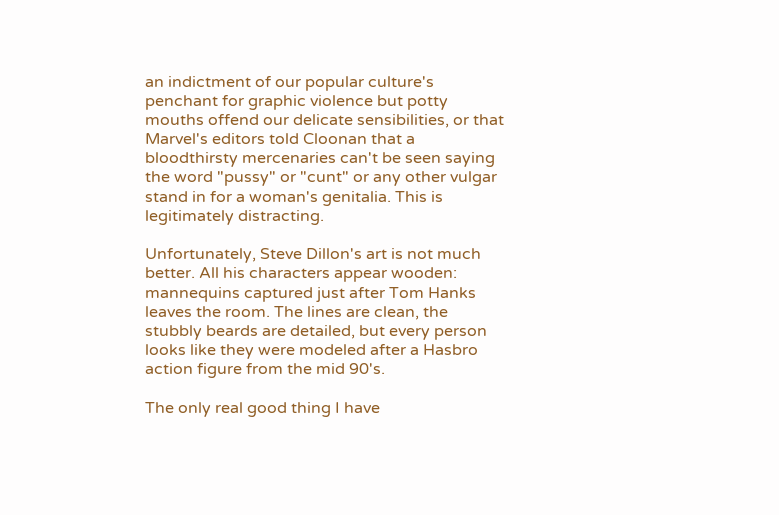an indictment of our popular culture's penchant for graphic violence but potty mouths offend our delicate sensibilities, or that Marvel's editors told Cloonan that a bloodthirsty mercenaries can't be seen saying the word "pussy" or "cunt" or any other vulgar stand in for a woman's genitalia. This is legitimately distracting.

Unfortunately, Steve Dillon's art is not much better. All his characters appear wooden: mannequins captured just after Tom Hanks leaves the room. The lines are clean, the stubbly beards are detailed, but every person looks like they were modeled after a Hasbro action figure from the mid 90's.

The only real good thing I have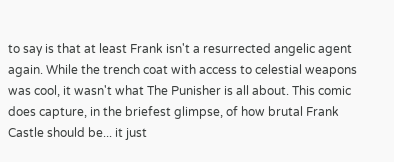to say is that at least Frank isn't a resurrected angelic agent again. While the trench coat with access to celestial weapons was cool, it wasn't what The Punisher is all about. This comic does capture, in the briefest glimpse, of how brutal Frank Castle should be... it just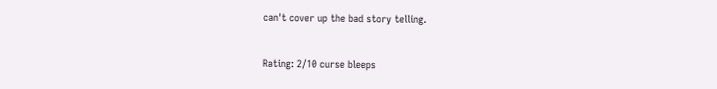can't cover up the bad story telling.

Rating: 2/10 curse bleeps